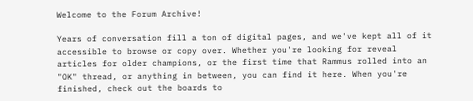Welcome to the Forum Archive!

Years of conversation fill a ton of digital pages, and we've kept all of it accessible to browse or copy over. Whether you're looking for reveal articles for older champions, or the first time that Rammus rolled into an "OK" thread, or anything in between, you can find it here. When you're finished, check out the boards to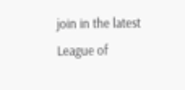join in the latest League of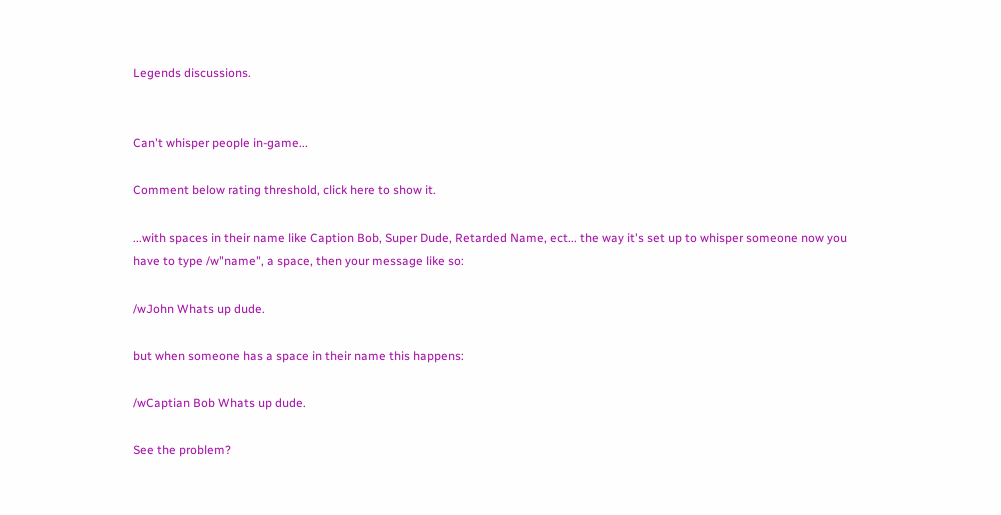Legends discussions.


Can't whisper people in-game...

Comment below rating threshold, click here to show it.

...with spaces in their name like Caption Bob, Super Dude, Retarded Name, ect... the way it's set up to whisper someone now you have to type /w"name", a space, then your message like so:

/wJohn Whats up dude.

but when someone has a space in their name this happens:

/wCaptian Bob Whats up dude.

See the problem?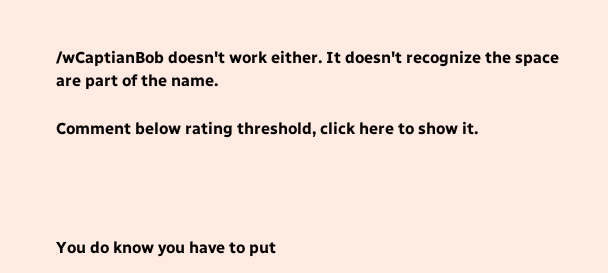/wCaptianBob doesn't work either. It doesn't recognize the space are part of the name.

Comment below rating threshold, click here to show it.




You do know you have to put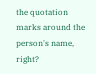the quotation marks around the person's name, right?